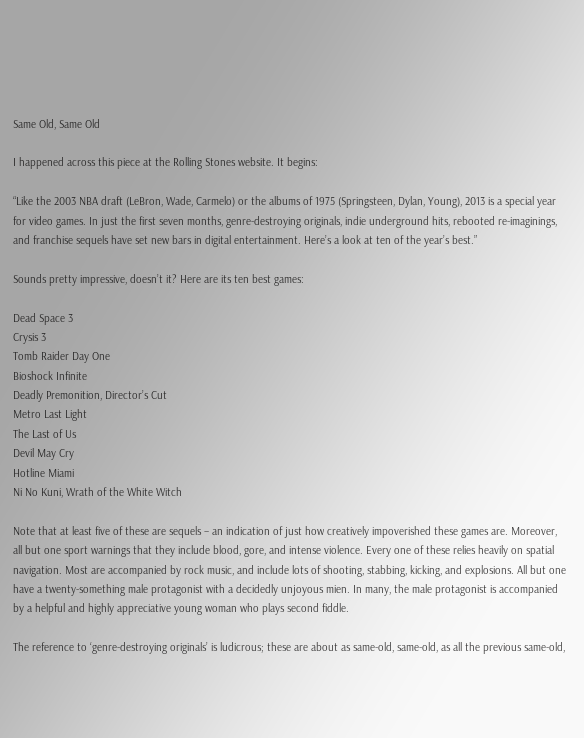Same Old, Same Old

I happened across this piece at the Rolling Stones website. It begins:

“Like the 2003 NBA draft (LeBron, Wade, Carmelo) or the albums of 1975 (Springsteen, Dylan, Young), 2013 is a special year for video games. In just the first seven months, genre-destroying originals, indie underground hits, rebooted re-imaginings, and franchise sequels have set new bars in digital entertainment. Here’s a look at ten of the year’s best.”

Sounds pretty impressive, doesn’t it? Here are its ten best games:

Dead Space 3
Crysis 3
Tomb Raider Day One
Bioshock Infinite
Deadly Premonition, Director’s Cut
Metro Last Light
The Last of Us
Devil May Cry
Hotline Miami
Ni No Kuni, Wrath of the White Witch

Note that at least five of these are sequels – an indication of just how creatively impoverished these games are. Moreover, all but one sport warnings that they include blood, gore, and intense violence. Every one of these relies heavily on spatial navigation. Most are accompanied by rock music, and include lots of shooting, stabbing, kicking, and explosions. All but one have a twenty-something male protagonist with a decidedly unjoyous mien. In many, the male protagonist is accompanied by a helpful and highly appreciative young woman who plays second fiddle.

The reference to ‘genre-destroying originals’ is ludicrous; these are about as same-old, same-old, as all the previous same-old,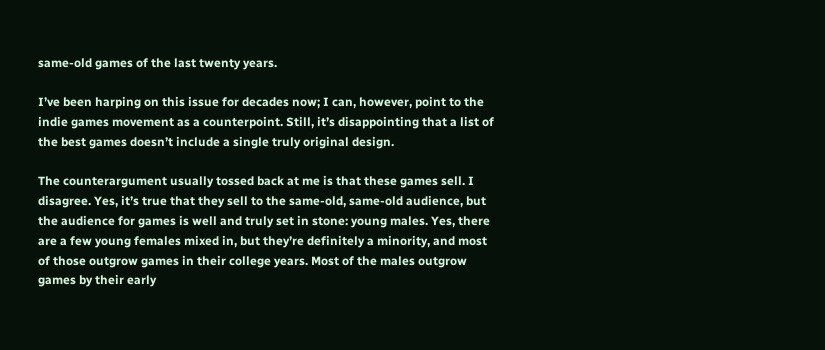same-old games of the last twenty years.

I’ve been harping on this issue for decades now; I can, however, point to the indie games movement as a counterpoint. Still, it’s disappointing that a list of the best games doesn’t include a single truly original design.

The counterargument usually tossed back at me is that these games sell. I disagree. Yes, it’s true that they sell to the same-old, same-old audience, but the audience for games is well and truly set in stone: young males. Yes, there are a few young females mixed in, but they’re definitely a minority, and most of those outgrow games in their college years. Most of the males outgrow games by their early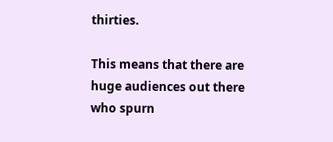thirties.

This means that there are huge audiences out there who spurn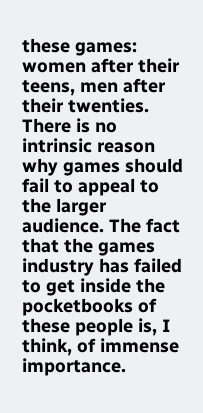these games: women after their teens, men after their twenties. There is no intrinsic reason why games should fail to appeal to the larger audience. The fact that the games industry has failed to get inside the pocketbooks of these people is, I think, of immense importance.